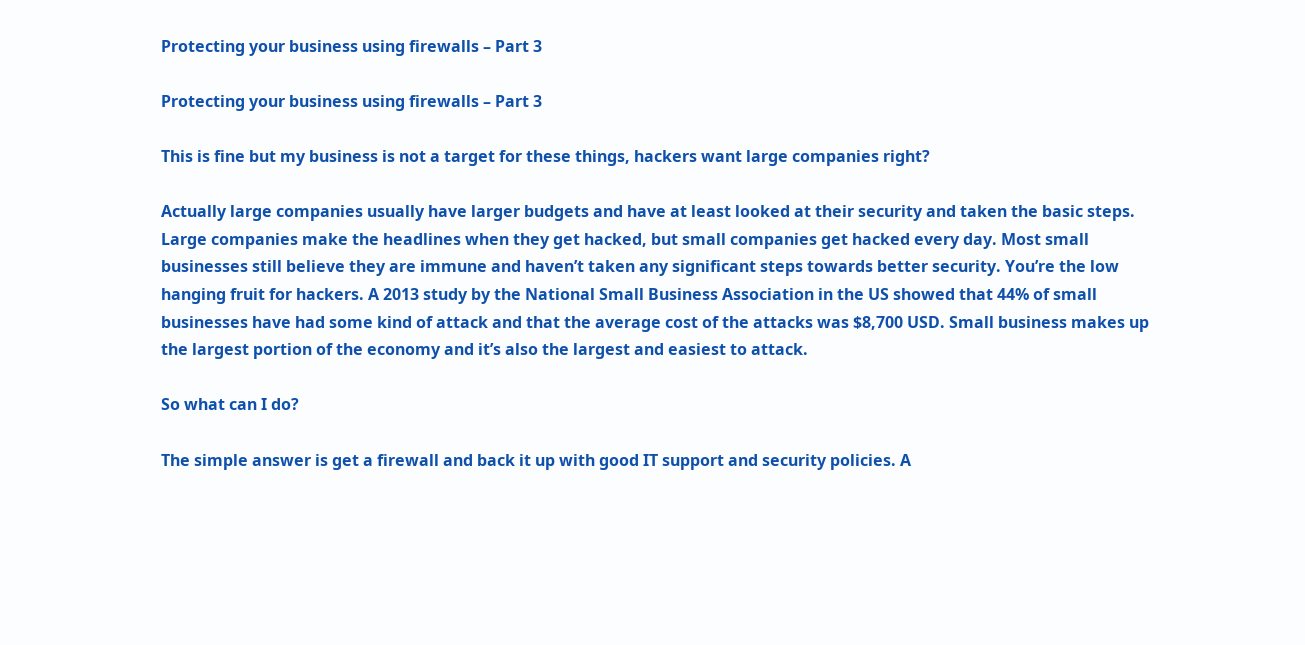Protecting your business using firewalls – Part 3

Protecting your business using firewalls – Part 3

This is fine but my business is not a target for these things, hackers want large companies right?

Actually large companies usually have larger budgets and have at least looked at their security and taken the basic steps. Large companies make the headlines when they get hacked, but small companies get hacked every day. Most small businesses still believe they are immune and haven’t taken any significant steps towards better security. You’re the low hanging fruit for hackers. A 2013 study by the National Small Business Association in the US showed that 44% of small businesses have had some kind of attack and that the average cost of the attacks was $8,700 USD. Small business makes up the largest portion of the economy and it’s also the largest and easiest to attack.

So what can I do?

The simple answer is get a firewall and back it up with good IT support and security policies. A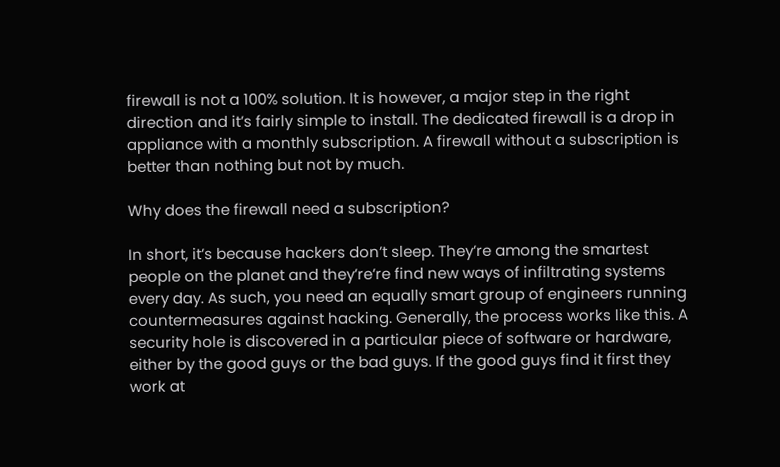firewall is not a 100% solution. It is however, a major step in the right direction and it’s fairly simple to install. The dedicated firewall is a drop in appliance with a monthly subscription. A firewall without a subscription is better than nothing but not by much.

Why does the firewall need a subscription?

In short, it’s because hackers don’t sleep. They’re among the smartest people on the planet and they’re’re find new ways of infiltrating systems every day. As such, you need an equally smart group of engineers running countermeasures against hacking. Generally, the process works like this. A security hole is discovered in a particular piece of software or hardware, either by the good guys or the bad guys. If the good guys find it first they work at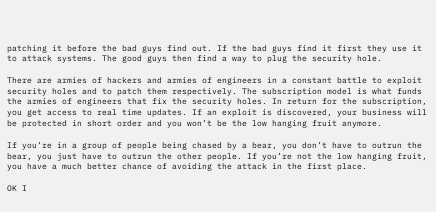patching it before the bad guys find out. If the bad guys find it first they use it to attack systems. The good guys then find a way to plug the security hole.

There are armies of hackers and armies of engineers in a constant battle to exploit security holes and to patch them respectively. The subscription model is what funds the armies of engineers that fix the security holes. In return for the subscription, you get access to real time updates. If an exploit is discovered, your business will be protected in short order and you won’t be the low hanging fruit anymore.

If you’re in a group of people being chased by a bear, you don’t have to outrun the bear, you just have to outrun the other people. If you’re not the low hanging fruit, you have a much better chance of avoiding the attack in the first place.

OK I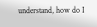understand, how do I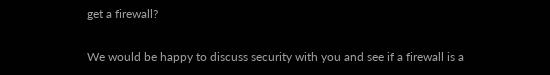get a firewall?

We would be happy to discuss security with you and see if a firewall is a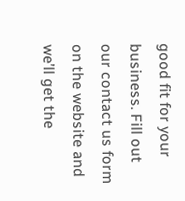good fit for your business. Fill out our contact us form on the website and we’ll get the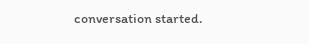conversation started.